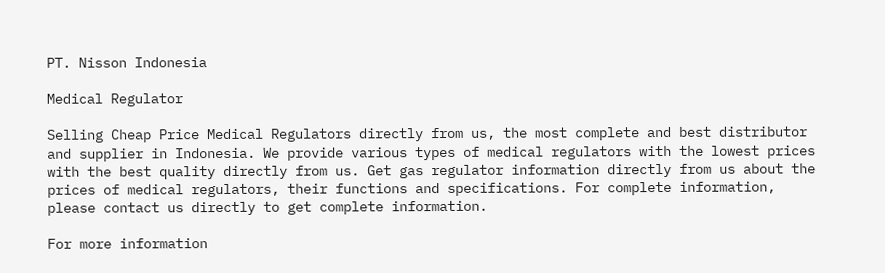PT. Nisson Indonesia

Medical Regulator

Selling Cheap Price Medical Regulators directly from us, the most complete and best distributor and supplier in Indonesia. We provide various types of medical regulators with the lowest prices with the best quality directly from us. Get gas regulator information directly from us about the prices of medical regulators, their functions and specifications. For complete information, please contact us directly to get complete information.

For more information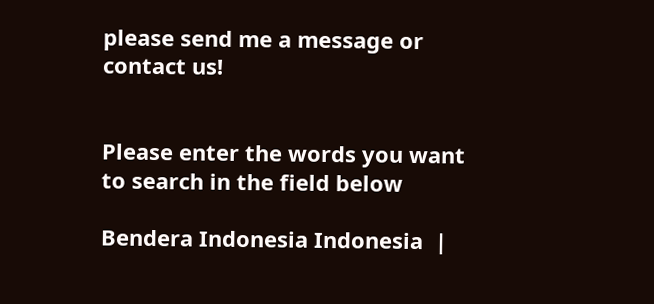please send me a message or contact us!


Please enter the words you want to search in the field below

Bendera Indonesia Indonesia  |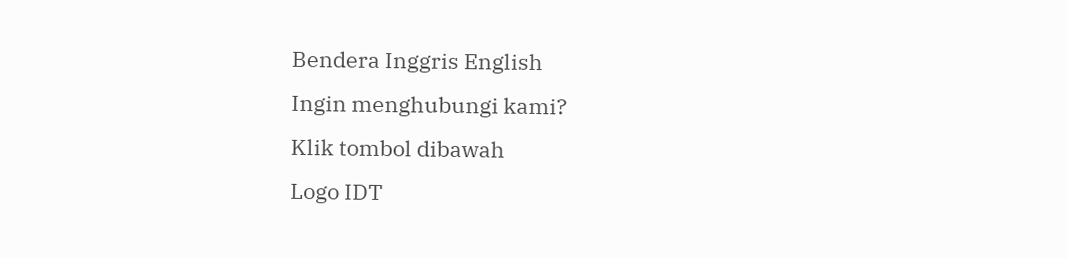Bendera Inggris English
Ingin menghubungi kami?
Klik tombol dibawah
Logo IDT